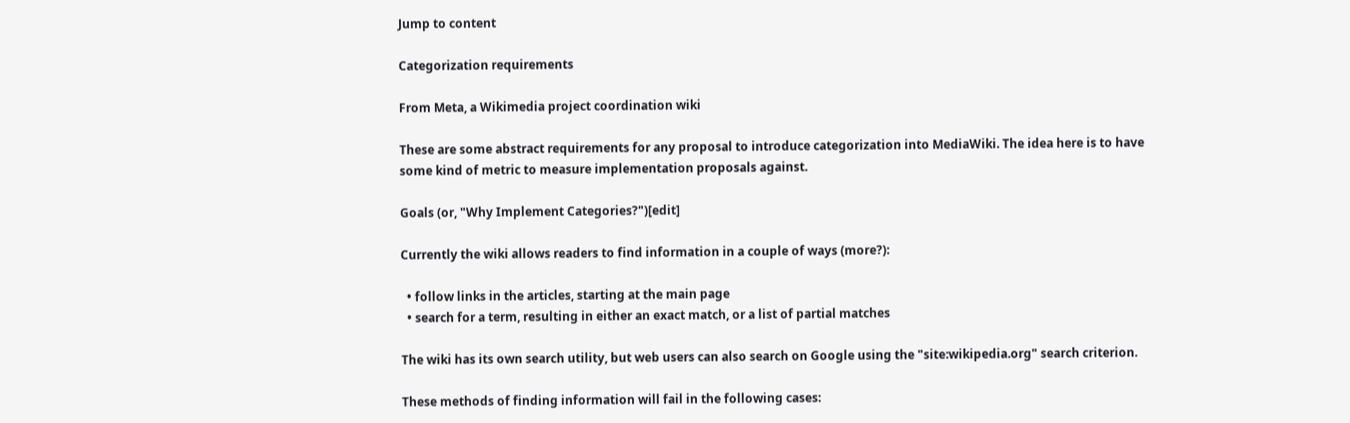Jump to content

Categorization requirements

From Meta, a Wikimedia project coordination wiki

These are some abstract requirements for any proposal to introduce categorization into MediaWiki. The idea here is to have some kind of metric to measure implementation proposals against.

Goals (or, "Why Implement Categories?")[edit]

Currently the wiki allows readers to find information in a couple of ways (more?):

  • follow links in the articles, starting at the main page
  • search for a term, resulting in either an exact match, or a list of partial matches

The wiki has its own search utility, but web users can also search on Google using the "site:wikipedia.org" search criterion.

These methods of finding information will fail in the following cases: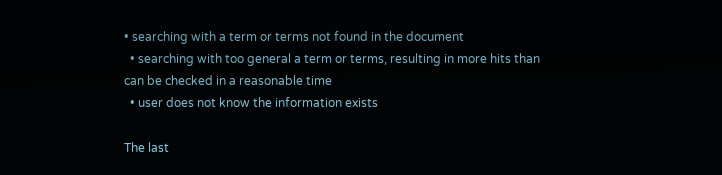• searching with a term or terms not found in the document
  • searching with too general a term or terms, resulting in more hits than can be checked in a reasonable time
  • user does not know the information exists

The last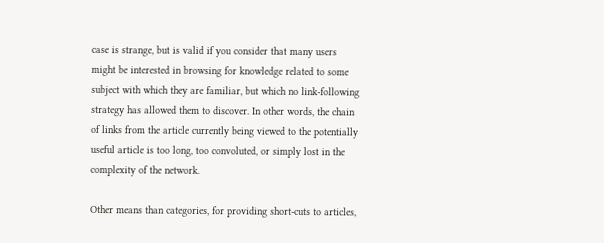case is strange, but is valid if you consider that many users might be interested in browsing for knowledge related to some subject with which they are familiar, but which no link-following strategy has allowed them to discover. In other words, the chain of links from the article currently being viewed to the potentially useful article is too long, too convoluted, or simply lost in the complexity of the network.

Other means than categories, for providing short-cuts to articles,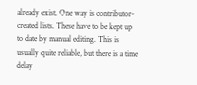already exist. One way is contributor-created lists. These have to be kept up to date by manual editing. This is usually quite reliable, but there is a time delay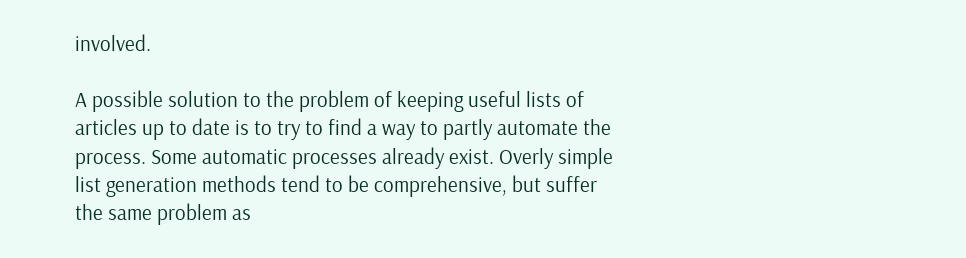involved.

A possible solution to the problem of keeping useful lists of articles up to date is to try to find a way to partly automate the process. Some automatic processes already exist. Overly simple list generation methods tend to be comprehensive, but suffer the same problem as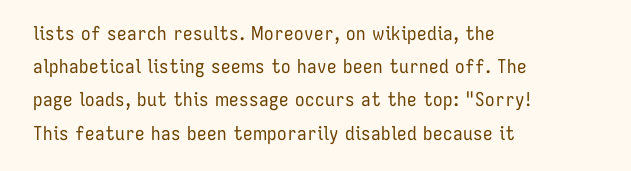lists of search results. Moreover, on wikipedia, the alphabetical listing seems to have been turned off. The page loads, but this message occurs at the top: "Sorry! This feature has been temporarily disabled because it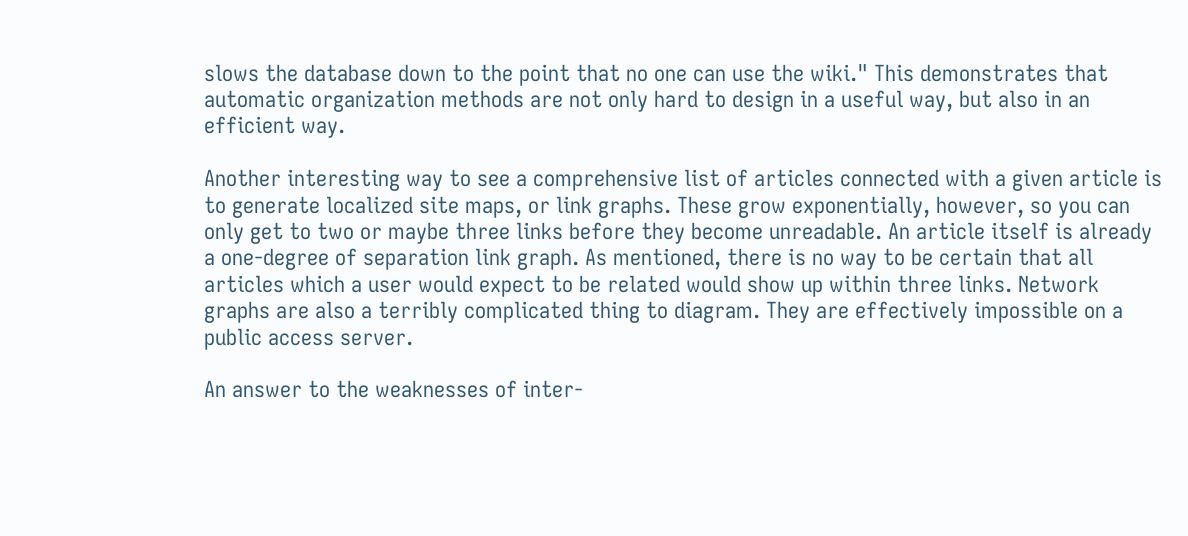slows the database down to the point that no one can use the wiki." This demonstrates that automatic organization methods are not only hard to design in a useful way, but also in an efficient way.

Another interesting way to see a comprehensive list of articles connected with a given article is to generate localized site maps, or link graphs. These grow exponentially, however, so you can only get to two or maybe three links before they become unreadable. An article itself is already a one-degree of separation link graph. As mentioned, there is no way to be certain that all articles which a user would expect to be related would show up within three links. Network graphs are also a terribly complicated thing to diagram. They are effectively impossible on a public access server.

An answer to the weaknesses of inter-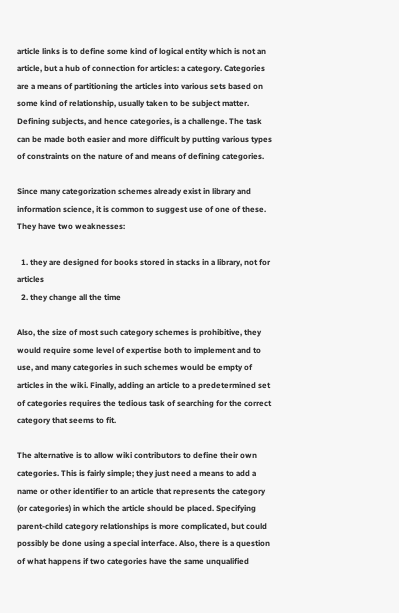article links is to define some kind of logical entity which is not an article, but a hub of connection for articles: a category. Categories are a means of partitioning the articles into various sets based on some kind of relationship, usually taken to be subject matter. Defining subjects, and hence categories, is a challenge. The task can be made both easier and more difficult by putting various types of constraints on the nature of and means of defining categories.

Since many categorization schemes already exist in library and information science, it is common to suggest use of one of these. They have two weaknesses:

  1. they are designed for books stored in stacks in a library, not for articles
  2. they change all the time

Also, the size of most such category schemes is prohibitive, they would require some level of expertise both to implement and to use, and many categories in such schemes would be empty of articles in the wiki. Finally, adding an article to a predetermined set of categories requires the tedious task of searching for the correct category that seems to fit.

The alternative is to allow wiki contributors to define their own categories. This is fairly simple; they just need a means to add a name or other identifier to an article that represents the category (or categories) in which the article should be placed. Specifying parent-child category relationships is more complicated, but could possibly be done using a special interface. Also, there is a question of what happens if two categories have the same unqualified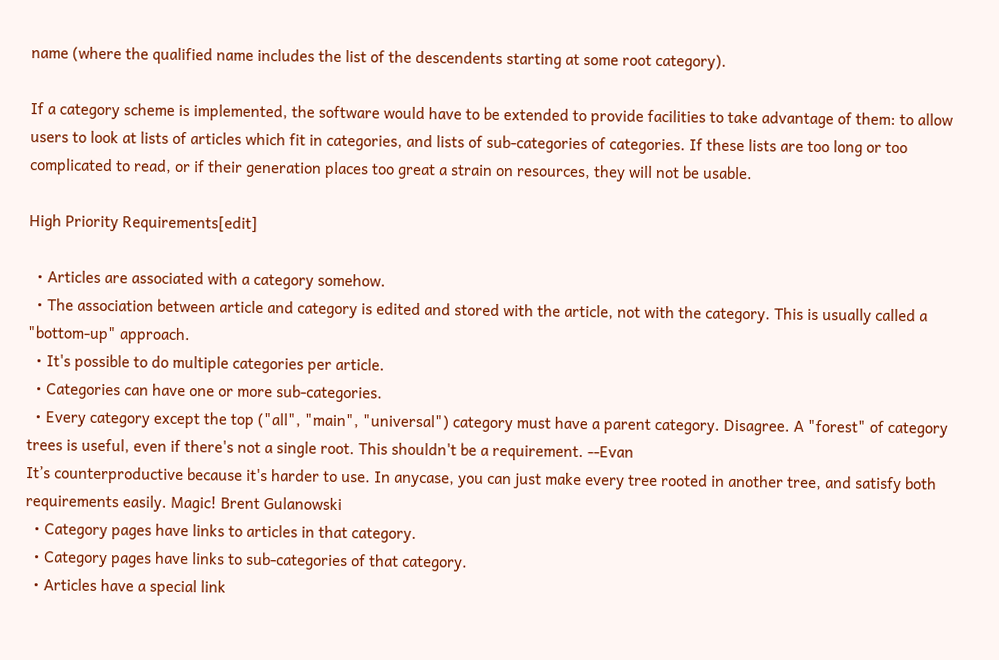name (where the qualified name includes the list of the descendents starting at some root category).

If a category scheme is implemented, the software would have to be extended to provide facilities to take advantage of them: to allow users to look at lists of articles which fit in categories, and lists of sub-categories of categories. If these lists are too long or too complicated to read, or if their generation places too great a strain on resources, they will not be usable.

High Priority Requirements[edit]

  • Articles are associated with a category somehow.
  • The association between article and category is edited and stored with the article, not with the category. This is usually called a "bottom-up" approach.
  • It's possible to do multiple categories per article.
  • Categories can have one or more sub-categories.
  • Every category except the top ("all", "main", "universal") category must have a parent category. Disagree. A "forest" of category trees is useful, even if there's not a single root. This shouldn't be a requirement. --Evan
It’s counterproductive because it's harder to use. In anycase, you can just make every tree rooted in another tree, and satisfy both requirements easily. Magic! Brent Gulanowski
  • Category pages have links to articles in that category.
  • Category pages have links to sub-categories of that category.
  • Articles have a special link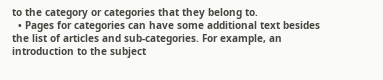to the category or categories that they belong to.
  • Pages for categories can have some additional text besides the list of articles and sub-categories. For example, an introduction to the subject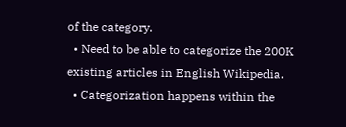of the category.
  • Need to be able to categorize the 200K existing articles in English Wikipedia.
  • Categorization happens within the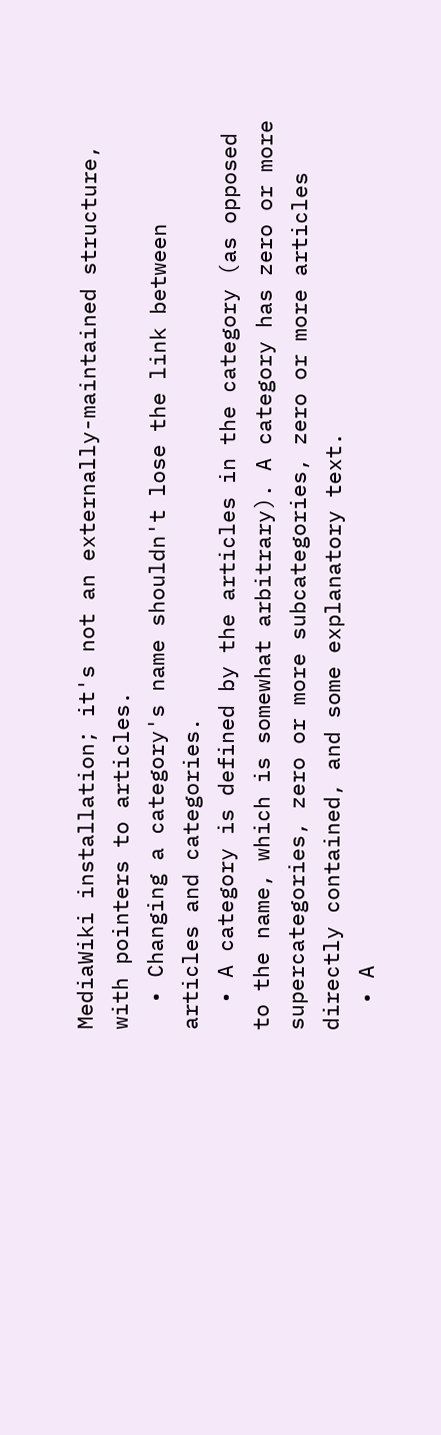MediaWiki installation; it's not an externally-maintained structure, with pointers to articles.
  • Changing a category's name shouldn't lose the link between articles and categories.
  • A category is defined by the articles in the category (as opposed to the name, which is somewhat arbitrary). A category has zero or more supercategories, zero or more subcategories, zero or more articles directly contained, and some explanatory text.
  • A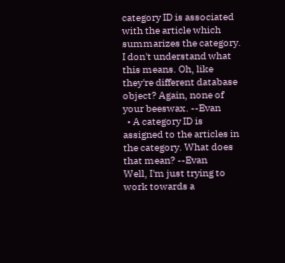category ID is associated with the article which summarizes the category. I don't understand what this means. Oh, like they're different database object? Again, none of your beeswax. --Evan
  • A category ID is assigned to the articles in the category. What does that mean? --Evan
Well, I'm just trying to work towards a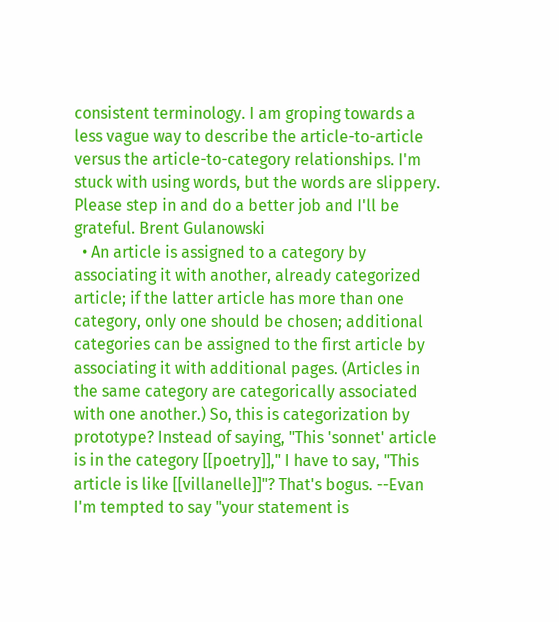consistent terminology. I am groping towards a less vague way to describe the article-to-article versus the article-to-category relationships. I'm stuck with using words, but the words are slippery. Please step in and do a better job and I'll be grateful. Brent Gulanowski
  • An article is assigned to a category by associating it with another, already categorized article; if the latter article has more than one category, only one should be chosen; additional categories can be assigned to the first article by associating it with additional pages. (Articles in the same category are categorically associated with one another.) So, this is categorization by prototype? Instead of saying, "This 'sonnet' article is in the category [[poetry]]," I have to say, "This article is like [[villanelle]]"? That's bogus. --Evan
I'm tempted to say "your statement is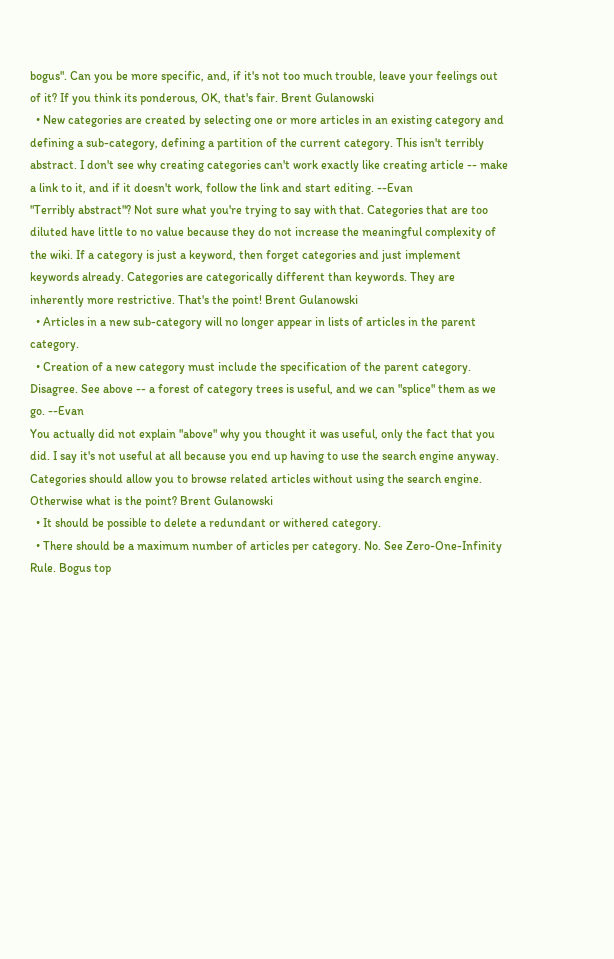bogus". Can you be more specific, and, if it's not too much trouble, leave your feelings out of it? If you think its ponderous, OK, that's fair. Brent Gulanowski
  • New categories are created by selecting one or more articles in an existing category and defining a sub-category, defining a partition of the current category. This isn't terribly abstract. I don't see why creating categories can't work exactly like creating article -- make a link to it, and if it doesn't work, follow the link and start editing. --Evan
"Terribly abstract"? Not sure what you're trying to say with that. Categories that are too diluted have little to no value because they do not increase the meaningful complexity of the wiki. If a category is just a keyword, then forget categories and just implement keywords already. Categories are categorically different than keywords. They are inherently more restrictive. That's the point! Brent Gulanowski
  • Articles in a new sub-category will no longer appear in lists of articles in the parent category.
  • Creation of a new category must include the specification of the parent category. Disagree. See above -- a forest of category trees is useful, and we can "splice" them as we go. --Evan
You actually did not explain "above" why you thought it was useful, only the fact that you did. I say it's not useful at all because you end up having to use the search engine anyway. Categories should allow you to browse related articles without using the search engine. Otherwise what is the point? Brent Gulanowski
  • It should be possible to delete a redundant or withered category.
  • There should be a maximum number of articles per category. No. See Zero-One-Infinity Rule. Bogus top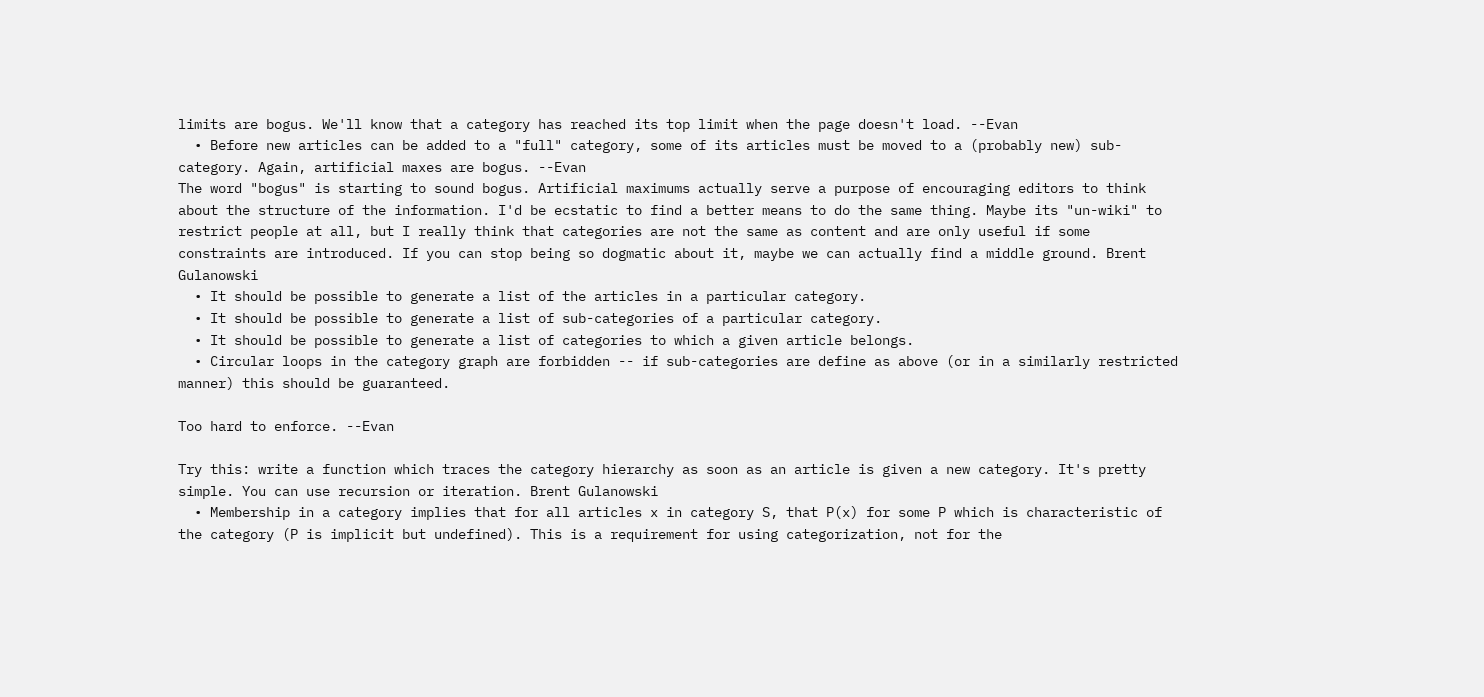limits are bogus. We'll know that a category has reached its top limit when the page doesn't load. --Evan
  • Before new articles can be added to a "full" category, some of its articles must be moved to a (probably new) sub-category. Again, artificial maxes are bogus. --Evan
The word "bogus" is starting to sound bogus. Artificial maximums actually serve a purpose of encouraging editors to think about the structure of the information. I'd be ecstatic to find a better means to do the same thing. Maybe its "un-wiki" to restrict people at all, but I really think that categories are not the same as content and are only useful if some constraints are introduced. If you can stop being so dogmatic about it, maybe we can actually find a middle ground. Brent Gulanowski
  • It should be possible to generate a list of the articles in a particular category.
  • It should be possible to generate a list of sub-categories of a particular category.
  • It should be possible to generate a list of categories to which a given article belongs.
  • Circular loops in the category graph are forbidden -- if sub-categories are define as above (or in a similarly restricted manner) this should be guaranteed.

Too hard to enforce. --Evan

Try this: write a function which traces the category hierarchy as soon as an article is given a new category. It's pretty simple. You can use recursion or iteration. Brent Gulanowski
  • Membership in a category implies that for all articles x in category S, that P(x) for some P which is characteristic of the category (P is implicit but undefined). This is a requirement for using categorization, not for the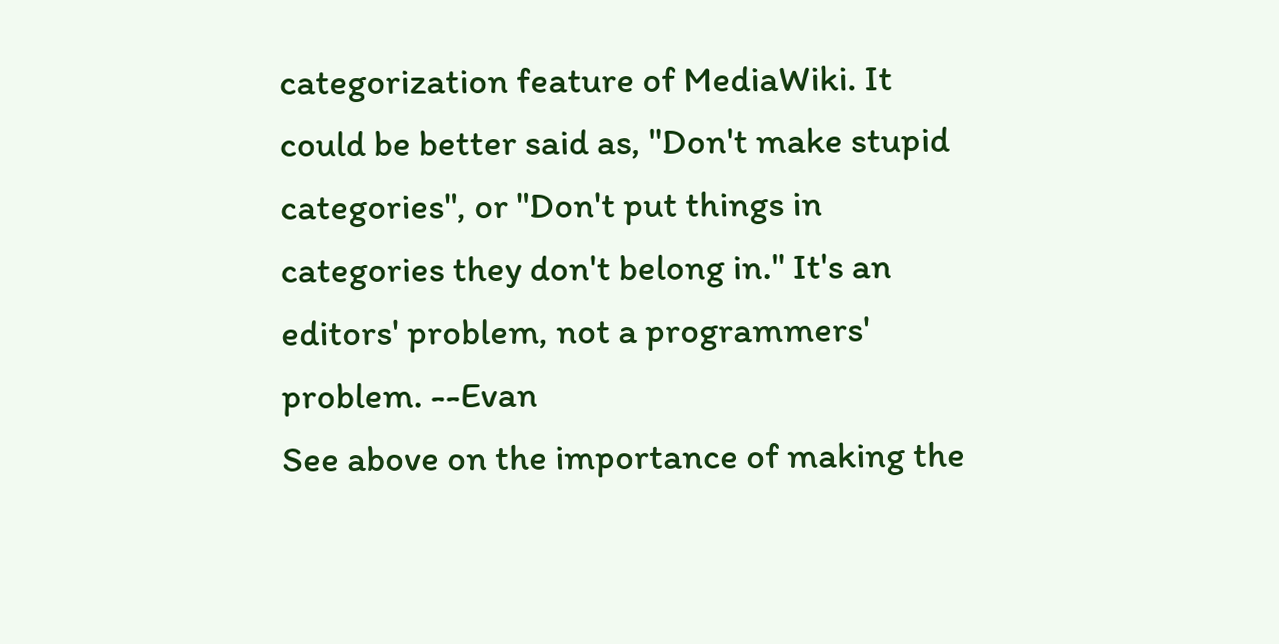categorization feature of MediaWiki. It could be better said as, "Don't make stupid categories", or "Don't put things in categories they don't belong in." It's an editors' problem, not a programmers' problem. --Evan
See above on the importance of making the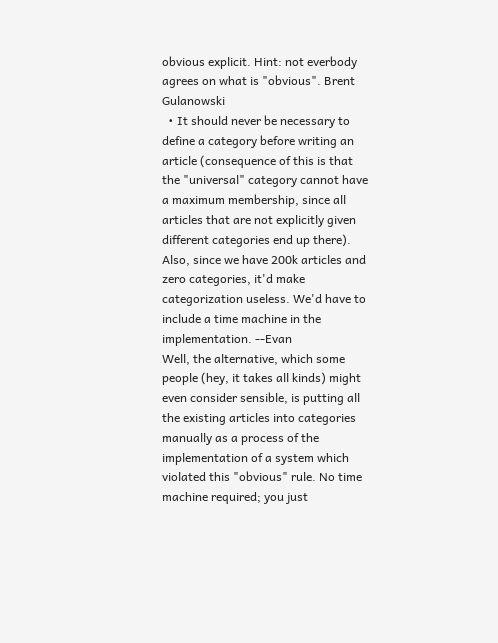obvious explicit. Hint: not everbody agrees on what is "obvious". Brent Gulanowski
  • It should never be necessary to define a category before writing an article (consequence of this is that the "universal" category cannot have a maximum membership, since all articles that are not explicitly given different categories end up there). Also, since we have 200k articles and zero categories, it'd make categorization useless. We'd have to include a time machine in the implementation. --Evan
Well, the alternative, which some people (hey, it takes all kinds) might even consider sensible, is putting all the existing articles into categories manually as a process of the implementation of a system which violated this "obvious" rule. No time machine required; you just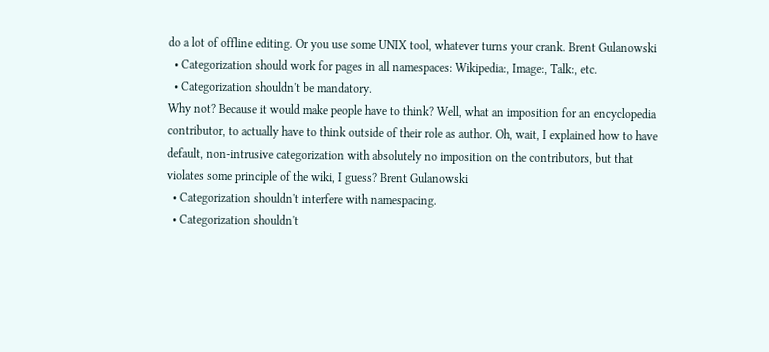do a lot of offline editing. Or you use some UNIX tool, whatever turns your crank. Brent Gulanowski
  • Categorization should work for pages in all namespaces: Wikipedia:, Image:, Talk:, etc.
  • Categorization shouldn't be mandatory.
Why not? Because it would make people have to think? Well, what an imposition for an encyclopedia contributor, to actually have to think outside of their role as author. Oh, wait, I explained how to have default, non-intrusive categorization with absolutely no imposition on the contributors, but that violates some principle of the wiki, I guess? Brent Gulanowski
  • Categorization shouldn't interfere with namespacing.
  • Categorization shouldn't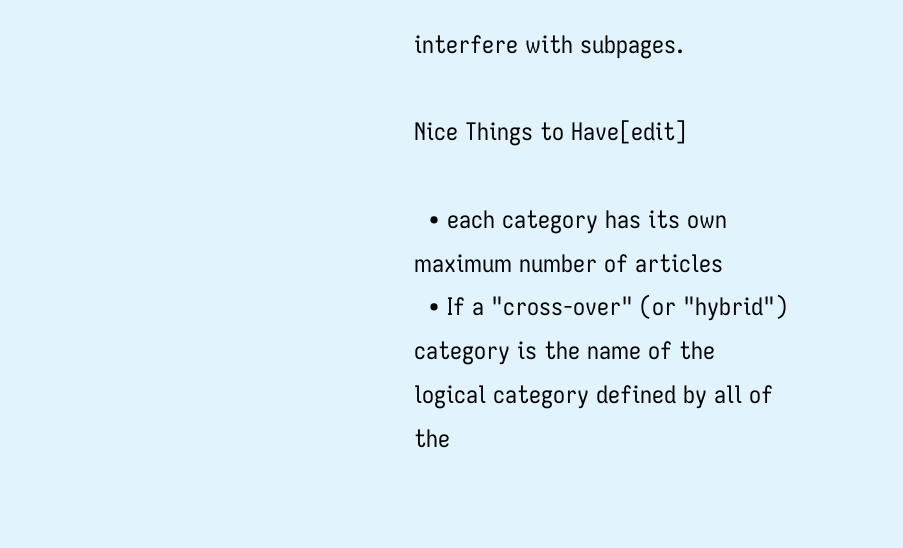interfere with subpages.

Nice Things to Have[edit]

  • each category has its own maximum number of articles
  • If a "cross-over" (or "hybrid") category is the name of the logical category defined by all of the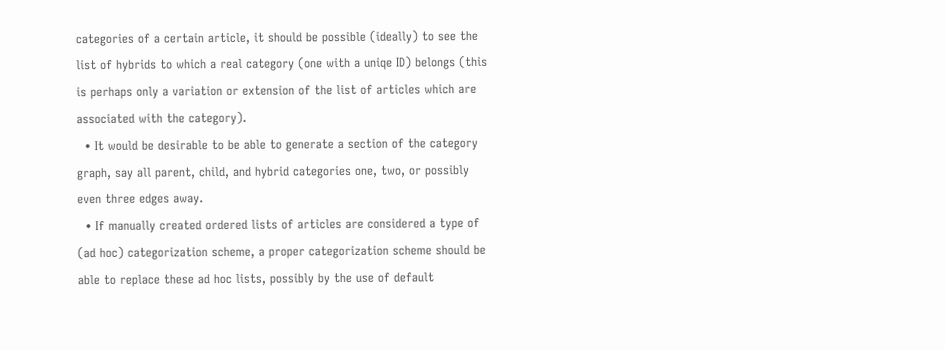categories of a certain article, it should be possible (ideally) to see the list of hybrids to which a real category (one with a uniqe ID) belongs (this is perhaps only a variation or extension of the list of articles which are associated with the category).
  • It would be desirable to be able to generate a section of the category graph, say all parent, child, and hybrid categories one, two, or possibly even three edges away.
  • If manually created ordered lists of articles are considered a type of (ad hoc) categorization scheme, a proper categorization scheme should be able to replace these ad hoc lists, possibly by the use of default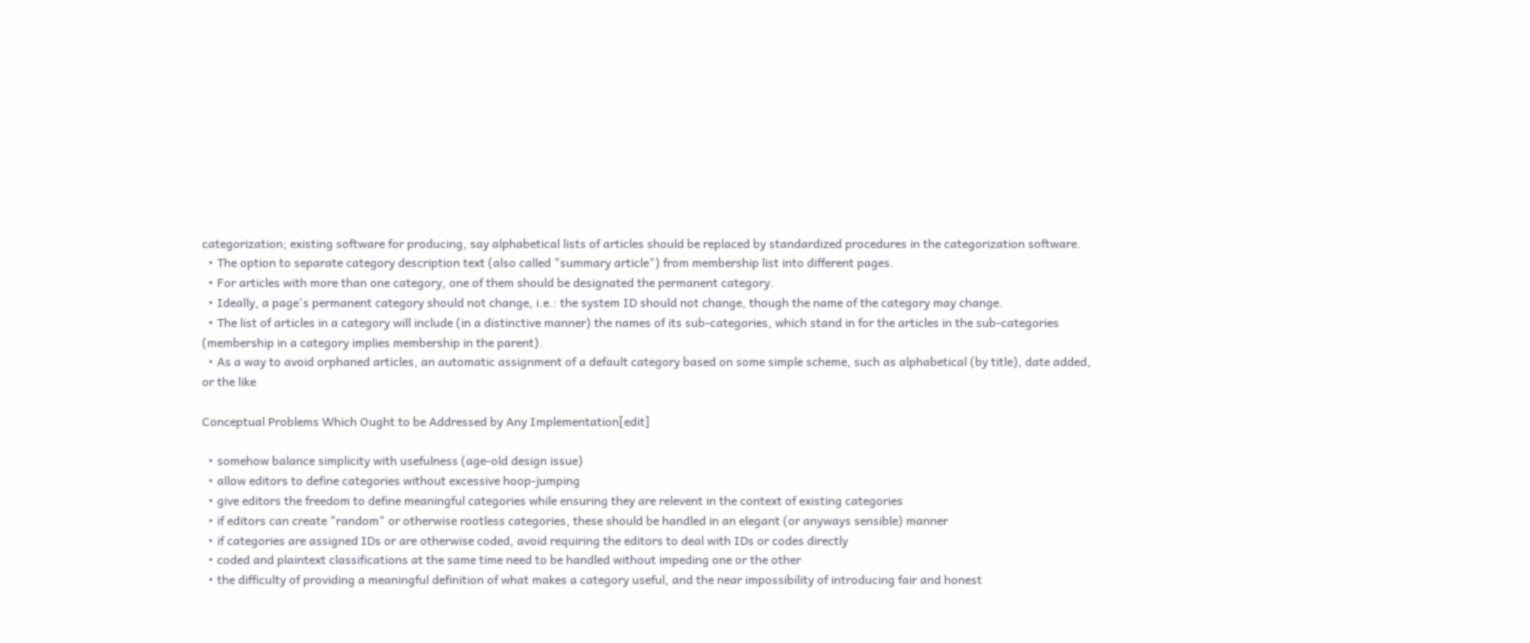categorization; existing software for producing, say alphabetical lists of articles should be replaced by standardized procedures in the categorization software.
  • The option to separate category description text (also called "summary article") from membership list into different pages.
  • For articles with more than one category, one of them should be designated the permanent category.
  • Ideally, a page's permanent category should not change, i.e.: the system ID should not change, though the name of the category may change.
  • The list of articles in a category will include (in a distinctive manner) the names of its sub-categories, which stand in for the articles in the sub-categories (membership in a category implies membership in the parent).
  • As a way to avoid orphaned articles, an automatic assignment of a default category based on some simple scheme, such as alphabetical (by title), date added, or the like

Conceptual Problems Which Ought to be Addressed by Any Implementation[edit]

  • somehow balance simplicity with usefulness (age-old design issue)
  • allow editors to define categories without excessive hoop-jumping
  • give editors the freedom to define meaningful categories while ensuring they are relevent in the context of existing categories
  • if editors can create "random" or otherwise rootless categories, these should be handled in an elegant (or anyways sensible) manner
  • if categories are assigned IDs or are otherwise coded, avoid requiring the editors to deal with IDs or codes directly
  • coded and plaintext classifications at the same time need to be handled without impeding one or the other
  • the difficulty of providing a meaningful definition of what makes a category useful, and the near impossibility of introducing fair and honest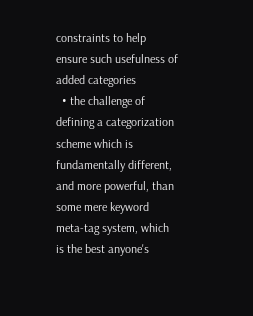constraints to help ensure such usefulness of added categories
  • the challenge of defining a categorization scheme which is fundamentally different, and more powerful, than some mere keyword meta-tag system, which is the best anyone's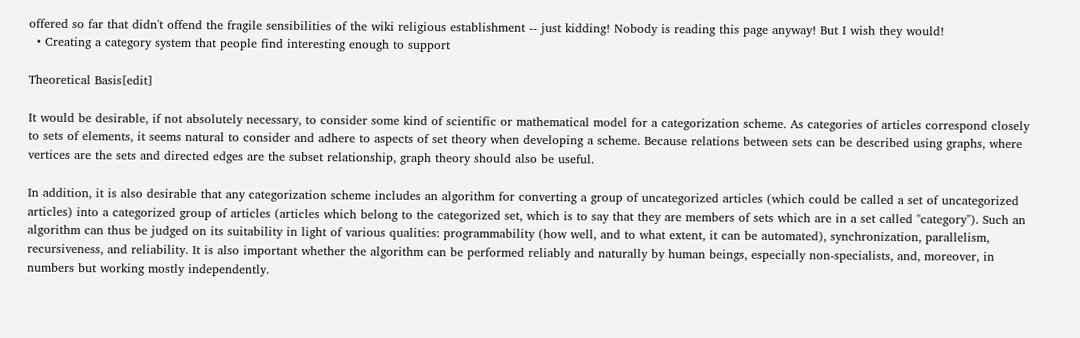offered so far that didn't offend the fragile sensibilities of the wiki religious establishment -- just kidding! Nobody is reading this page anyway! But I wish they would!
  • Creating a category system that people find interesting enough to support

Theoretical Basis[edit]

It would be desirable, if not absolutely necessary, to consider some kind of scientific or mathematical model for a categorization scheme. As categories of articles correspond closely to sets of elements, it seems natural to consider and adhere to aspects of set theory when developing a scheme. Because relations between sets can be described using graphs, where vertices are the sets and directed edges are the subset relationship, graph theory should also be useful.

In addition, it is also desirable that any categorization scheme includes an algorithm for converting a group of uncategorized articles (which could be called a set of uncategorized articles) into a categorized group of articles (articles which belong to the categorized set, which is to say that they are members of sets which are in a set called "category"). Such an algorithm can thus be judged on its suitability in light of various qualities: programmability (how well, and to what extent, it can be automated), synchronization, parallelism, recursiveness, and reliability. It is also important whether the algorithm can be performed reliably and naturally by human beings, especially non-specialists, and, moreover, in numbers but working mostly independently.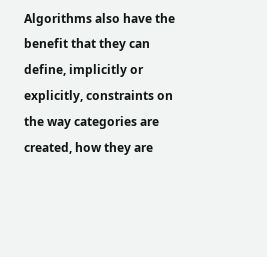Algorithms also have the benefit that they can define, implicitly or explicitly, constraints on the way categories are created, how they are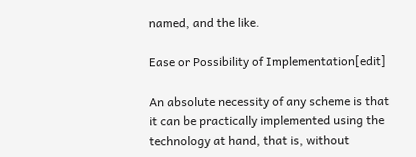named, and the like.

Ease or Possibility of Implementation[edit]

An absolute necessity of any scheme is that it can be practically implemented using the technology at hand, that is, without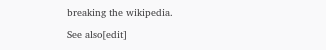breaking the wikipedia.

See also[edit]